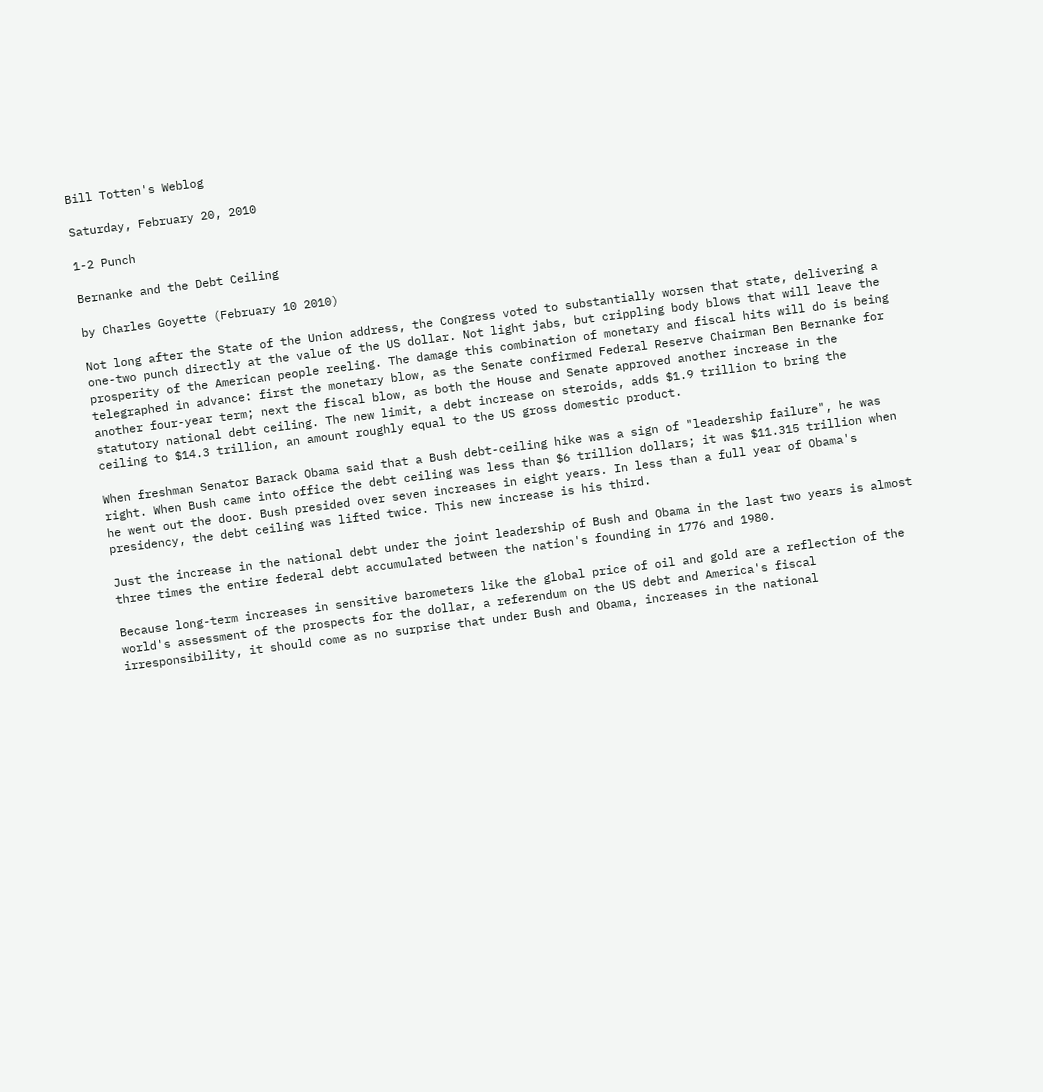Bill Totten's Weblog

Saturday, February 20, 2010

1-2 Punch

Bernanke and the Debt Ceiling

by Charles Goyette (February 10 2010)

Not long after the State of the Union address, the Congress voted to substantially worsen that state, delivering a one-two punch directly at the value of the US dollar. Not light jabs, but crippling body blows that will leave the prosperity of the American people reeling. The damage this combination of monetary and fiscal hits will do is being telegraphed in advance: first the monetary blow, as the Senate confirmed Federal Reserve Chairman Ben Bernanke for another four-year term; next the fiscal blow, as both the House and Senate approved another increase in the statutory national debt ceiling. The new limit, a debt increase on steroids, adds $1.9 trillion to bring the ceiling to $14.3 trillion, an amount roughly equal to the US gross domestic product.

When freshman Senator Barack Obama said that a Bush debt-ceiling hike was a sign of "leadership failure", he was right. When Bush came into office the debt ceiling was less than $6 trillion dollars; it was $11.315 trillion when he went out the door. Bush presided over seven increases in eight years. In less than a full year of Obama's presidency, the debt ceiling was lifted twice. This new increase is his third.

Just the increase in the national debt under the joint leadership of Bush and Obama in the last two years is almost three times the entire federal debt accumulated between the nation's founding in 1776 and 1980.

Because long-term increases in sensitive barometers like the global price of oil and gold are a reflection of the world's assessment of the prospects for the dollar, a referendum on the US debt and America's fiscal irresponsibility, it should come as no surprise that under Bush and Obama, increases in the national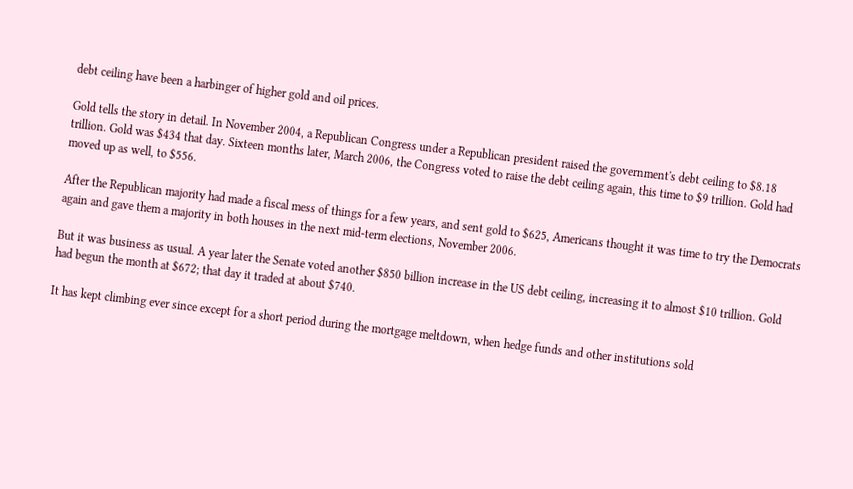debt ceiling have been a harbinger of higher gold and oil prices.

Gold tells the story in detail. In November 2004, a Republican Congress under a Republican president raised the government's debt ceiling to $8.18 trillion. Gold was $434 that day. Sixteen months later, March 2006, the Congress voted to raise the debt ceiling again, this time to $9 trillion. Gold had moved up as well, to $556.

After the Republican majority had made a fiscal mess of things for a few years, and sent gold to $625, Americans thought it was time to try the Democrats again and gave them a majority in both houses in the next mid-term elections, November 2006.

But it was business as usual. A year later the Senate voted another $850 billion increase in the US debt ceiling, increasing it to almost $10 trillion. Gold had begun the month at $672; that day it traded at about $740.

It has kept climbing ever since except for a short period during the mortgage meltdown, when hedge funds and other institutions sold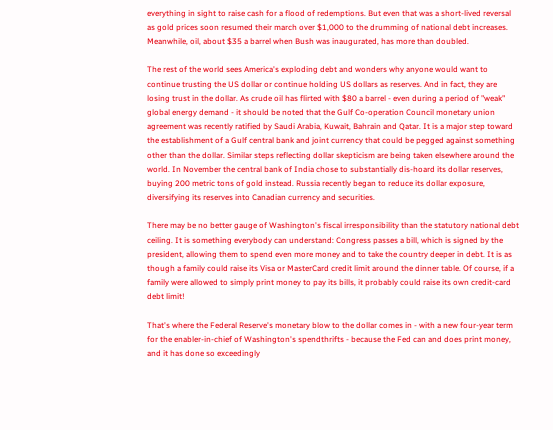everything in sight to raise cash for a flood of redemptions. But even that was a short-lived reversal as gold prices soon resumed their march over $1,000 to the drumming of national debt increases. Meanwhile, oil, about $35 a barrel when Bush was inaugurated, has more than doubled.

The rest of the world sees America's exploding debt and wonders why anyone would want to continue trusting the US dollar or continue holding US dollars as reserves. And in fact, they are losing trust in the dollar. As crude oil has flirted with $80 a barrel - even during a period of "weak" global energy demand - it should be noted that the Gulf Co-operation Council monetary union agreement was recently ratified by Saudi Arabia, Kuwait, Bahrain and Qatar. It is a major step toward the establishment of a Gulf central bank and joint currency that could be pegged against something other than the dollar. Similar steps reflecting dollar skepticism are being taken elsewhere around the world. In November the central bank of India chose to substantially dis-hoard its dollar reserves, buying 200 metric tons of gold instead. Russia recently began to reduce its dollar exposure, diversifying its reserves into Canadian currency and securities.

There may be no better gauge of Washington's fiscal irresponsibility than the statutory national debt ceiling. It is something everybody can understand: Congress passes a bill, which is signed by the president, allowing them to spend even more money and to take the country deeper in debt. It is as though a family could raise its Visa or MasterCard credit limit around the dinner table. Of course, if a family were allowed to simply print money to pay its bills, it probably could raise its own credit-card debt limit!

That's where the Federal Reserve's monetary blow to the dollar comes in - with a new four-year term for the enabler-in-chief of Washington's spendthrifts - because the Fed can and does print money, and it has done so exceedingly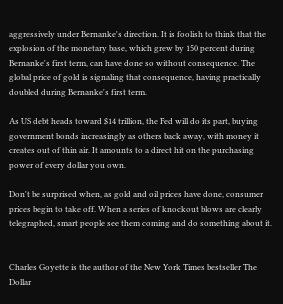aggressively under Bernanke's direction. It is foolish to think that the explosion of the monetary base, which grew by 150 percent during Bernanke's first term, can have done so without consequence. The global price of gold is signaling that consequence, having practically doubled during Bernanke's first term.

As US debt heads toward $14 trillion, the Fed will do its part, buying government bonds increasingly as others back away, with money it creates out of thin air. It amounts to a direct hit on the purchasing power of every dollar you own.

Don't be surprised when, as gold and oil prices have done, consumer prices begin to take off. When a series of knockout blows are clearly telegraphed, smart people see them coming and do something about it.


Charles Goyette is the author of the New York Times bestseller The Dollar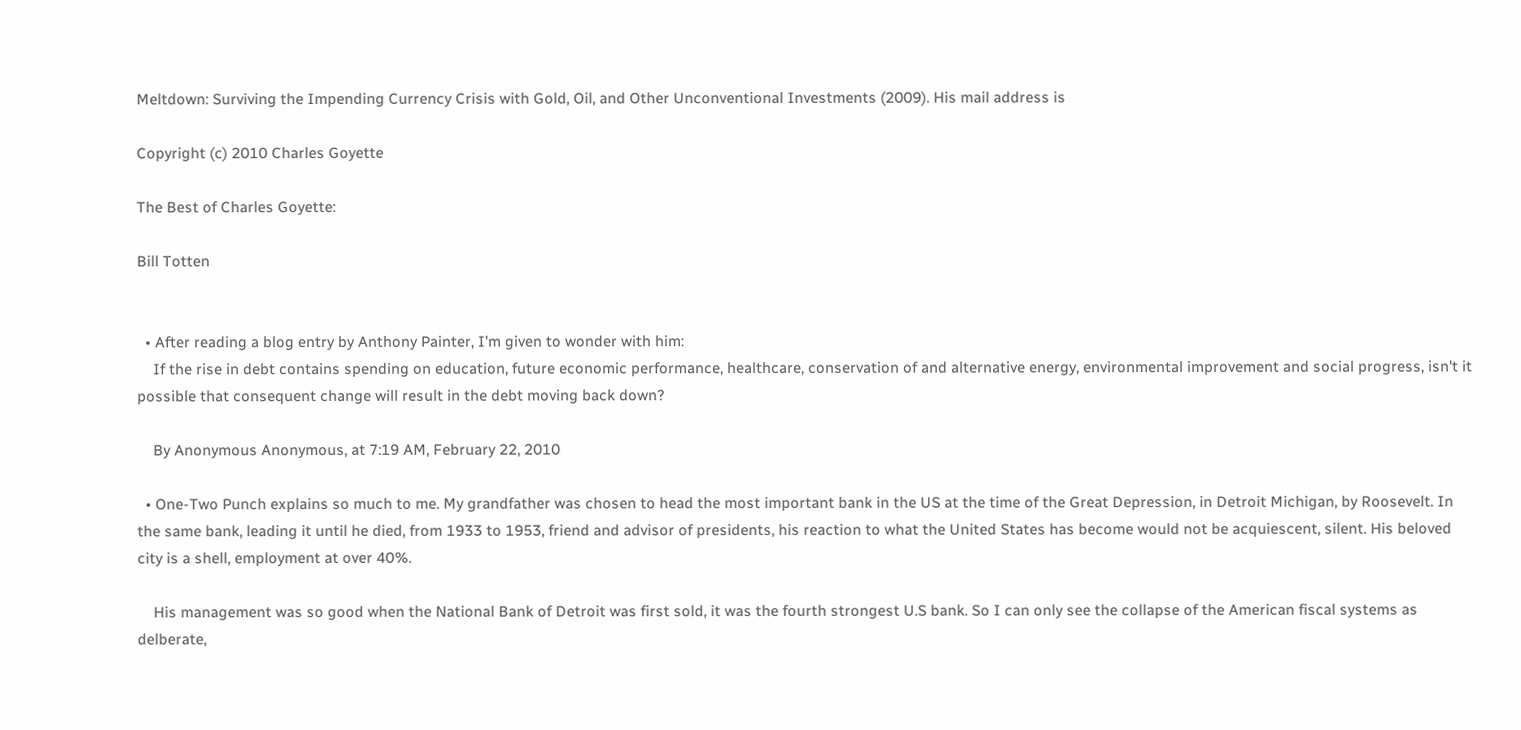Meltdown: Surviving the Impending Currency Crisis with Gold, Oil, and Other Unconventional Investments (2009). His mail address is

Copyright (c) 2010 Charles Goyette

The Best of Charles Goyette:

Bill Totten


  • After reading a blog entry by Anthony Painter, I'm given to wonder with him:
    If the rise in debt contains spending on education, future economic performance, healthcare, conservation of and alternative energy, environmental improvement and social progress, isn't it possible that consequent change will result in the debt moving back down?

    By Anonymous Anonymous, at 7:19 AM, February 22, 2010

  • One-Two Punch explains so much to me. My grandfather was chosen to head the most important bank in the US at the time of the Great Depression, in Detroit Michigan, by Roosevelt. In the same bank, leading it until he died, from 1933 to 1953, friend and advisor of presidents, his reaction to what the United States has become would not be acquiescent, silent. His beloved city is a shell, employment at over 40%.

    His management was so good when the National Bank of Detroit was first sold, it was the fourth strongest U.S bank. So I can only see the collapse of the American fiscal systems as delberate,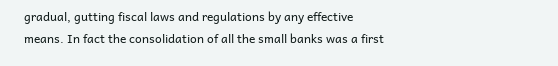gradual, gutting fiscal laws and regulations by any effective means. In fact the consolidation of all the small banks was a first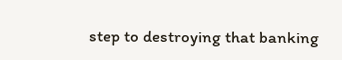step to destroying that banking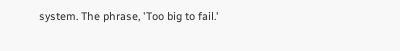system. The phrase, 'Too big to fail.'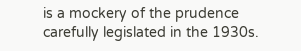is a mockery of the prudence carefully legislated in the 1930s.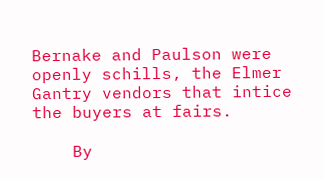Bernake and Paulson were openly schills, the Elmer Gantry vendors that intice the buyers at fairs.

    By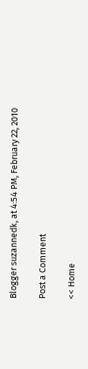Blogger suzannedk, at 4:54 PM, February 22, 2010

Post a Comment

<< Home